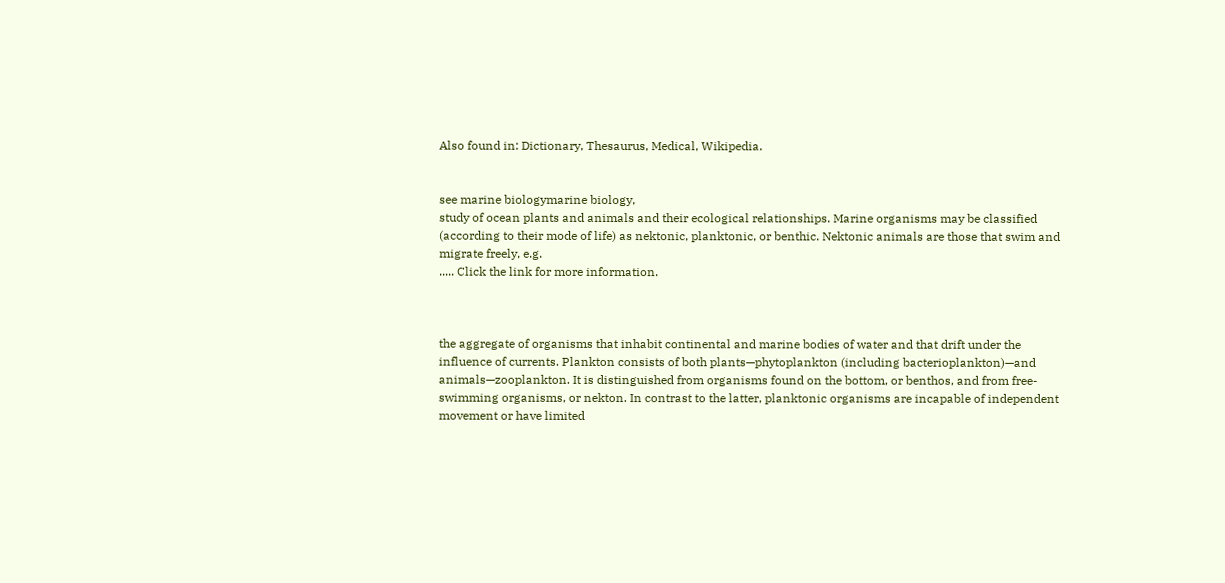Also found in: Dictionary, Thesaurus, Medical, Wikipedia.


see marine biologymarine biology,
study of ocean plants and animals and their ecological relationships. Marine organisms may be classified (according to their mode of life) as nektonic, planktonic, or benthic. Nektonic animals are those that swim and migrate freely, e.g.
..... Click the link for more information.



the aggregate of organisms that inhabit continental and marine bodies of water and that drift under the influence of currents. Plankton consists of both plants—phytoplankton (including bacterioplankton)—and animals—zooplankton. It is distinguished from organisms found on the bottom, or benthos, and from free-swimming organisms, or nekton. In contrast to the latter, planktonic organisms are incapable of independent movement or have limited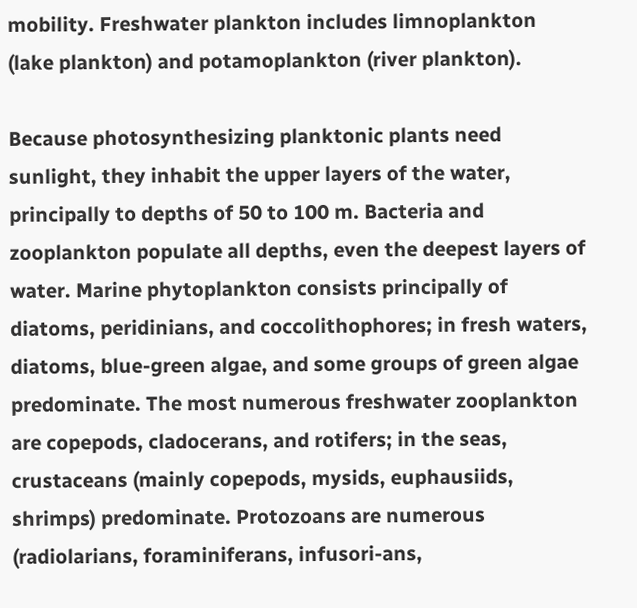mobility. Freshwater plankton includes limnoplankton (lake plankton) and potamoplankton (river plankton).

Because photosynthesizing planktonic plants need sunlight, they inhabit the upper layers of the water, principally to depths of 50 to 100 m. Bacteria and zooplankton populate all depths, even the deepest layers of water. Marine phytoplankton consists principally of diatoms, peridinians, and coccolithophores; in fresh waters, diatoms, blue-green algae, and some groups of green algae predominate. The most numerous freshwater zooplankton are copepods, cladocerans, and rotifers; in the seas, crustaceans (mainly copepods, mysids, euphausiids, shrimps) predominate. Protozoans are numerous (radiolarians, foraminiferans, infusori-ans,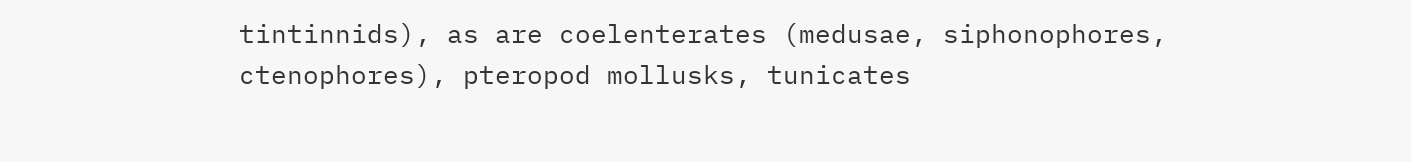tintinnids), as are coelenterates (medusae, siphonophores, ctenophores), pteropod mollusks, tunicates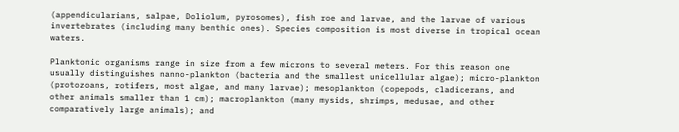(appendicularians, salpae, Doliolum, pyrosomes), fish roe and larvae, and the larvae of various invertebrates (including many benthic ones). Species composition is most diverse in tropical ocean waters.

Planktonic organisms range in size from a few microns to several meters. For this reason one usually distinguishes nanno-plankton (bacteria and the smallest unicellular algae); micro-plankton (protozoans, rotifers, most algae, and many larvae); mesoplankton (copepods, cladicerans, and other animals smaller than 1 cm); macroplankton (many mysids, shrimps, medusae, and other comparatively large animals); and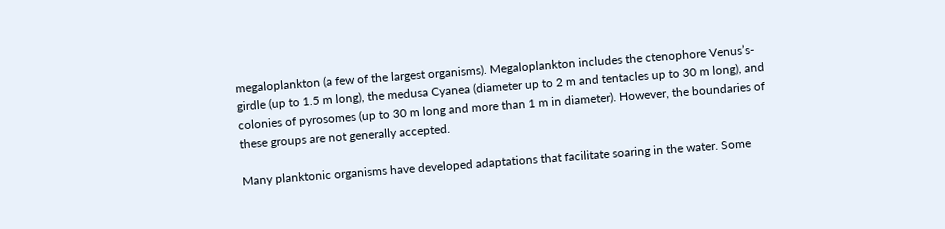megaloplankton (a few of the largest organisms). Megaloplankton includes the ctenophore Venus’s-girdle (up to 1.5 m long), the medusa Cyanea (diameter up to 2 m and tentacles up to 30 m long), and colonies of pyrosomes (up to 30 m long and more than 1 m in diameter). However, the boundaries of these groups are not generally accepted.

Many planktonic organisms have developed adaptations that facilitate soaring in the water. Some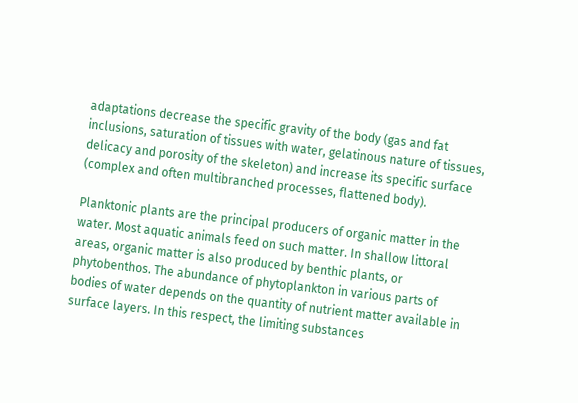adaptations decrease the specific gravity of the body (gas and fat inclusions, saturation of tissues with water, gelatinous nature of tissues, delicacy and porosity of the skeleton) and increase its specific surface (complex and often multibranched processes, flattened body).

Planktonic plants are the principal producers of organic matter in the water. Most aquatic animals feed on such matter. In shallow littoral areas, organic matter is also produced by benthic plants, or phytobenthos. The abundance of phytoplankton in various parts of bodies of water depends on the quantity of nutrient matter available in surface layers. In this respect, the limiting substances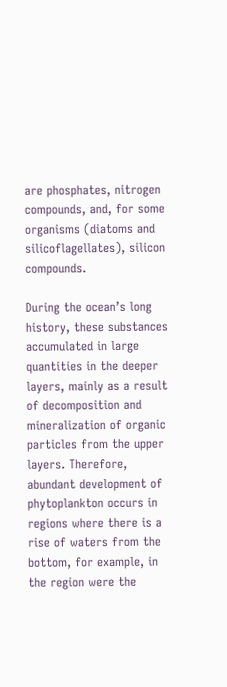are phosphates, nitrogen compounds, and, for some organisms (diatoms and silicoflagellates), silicon compounds.

During the ocean’s long history, these substances accumulated in large quantities in the deeper layers, mainly as a result of decomposition and mineralization of organic particles from the upper layers. Therefore, abundant development of phytoplankton occurs in regions where there is a rise of waters from the bottom, for example, in the region were the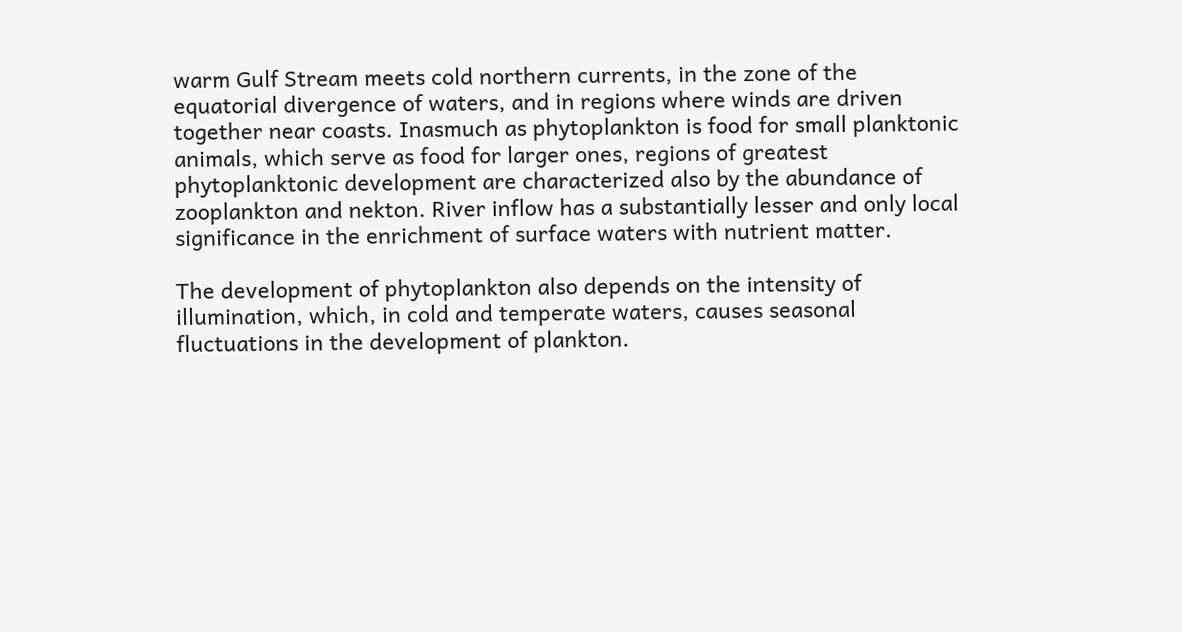warm Gulf Stream meets cold northern currents, in the zone of the equatorial divergence of waters, and in regions where winds are driven together near coasts. Inasmuch as phytoplankton is food for small planktonic animals, which serve as food for larger ones, regions of greatest phytoplanktonic development are characterized also by the abundance of zooplankton and nekton. River inflow has a substantially lesser and only local significance in the enrichment of surface waters with nutrient matter.

The development of phytoplankton also depends on the intensity of illumination, which, in cold and temperate waters, causes seasonal fluctuations in the development of plankton.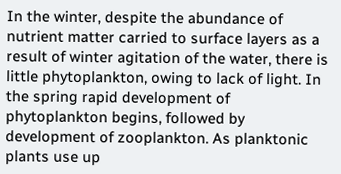In the winter, despite the abundance of nutrient matter carried to surface layers as a result of winter agitation of the water, there is little phytoplankton, owing to lack of light. In the spring rapid development of phytoplankton begins, followed by development of zooplankton. As planktonic plants use up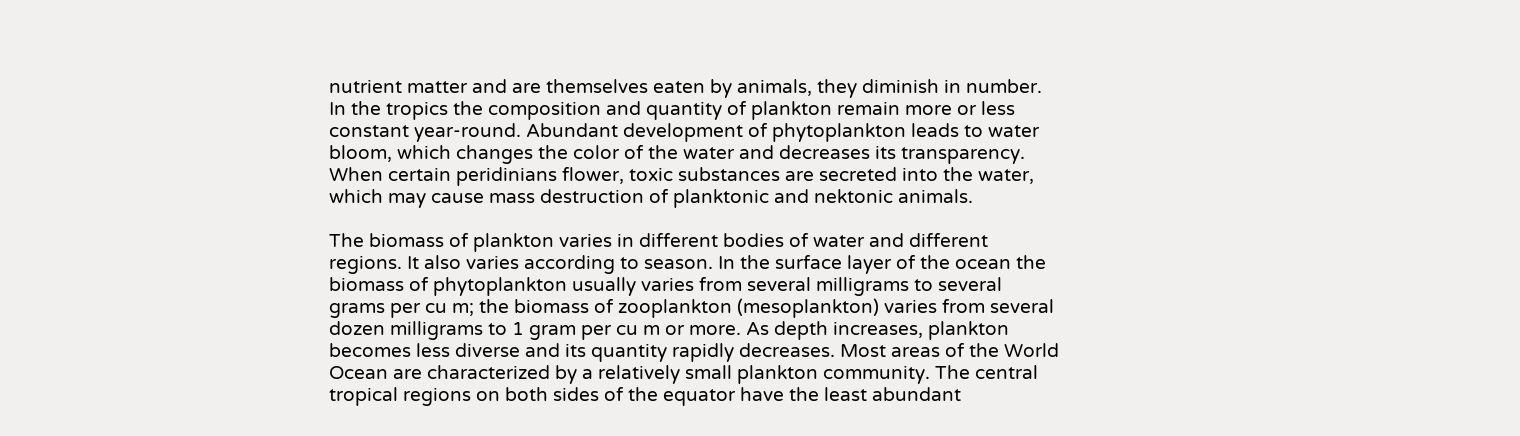nutrient matter and are themselves eaten by animals, they diminish in number. In the tropics the composition and quantity of plankton remain more or less constant year-round. Abundant development of phytoplankton leads to water bloom, which changes the color of the water and decreases its transparency. When certain peridinians flower, toxic substances are secreted into the water, which may cause mass destruction of planktonic and nektonic animals.

The biomass of plankton varies in different bodies of water and different regions. It also varies according to season. In the surface layer of the ocean the biomass of phytoplankton usually varies from several milligrams to several grams per cu m; the biomass of zooplankton (mesoplankton) varies from several dozen milligrams to 1 gram per cu m or more. As depth increases, plankton becomes less diverse and its quantity rapidly decreases. Most areas of the World Ocean are characterized by a relatively small plankton community. The central tropical regions on both sides of the equator have the least abundant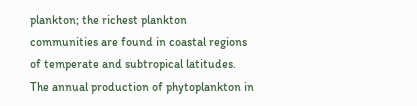plankton; the richest plankton communities are found in coastal regions of temperate and subtropical latitudes. The annual production of phytoplankton in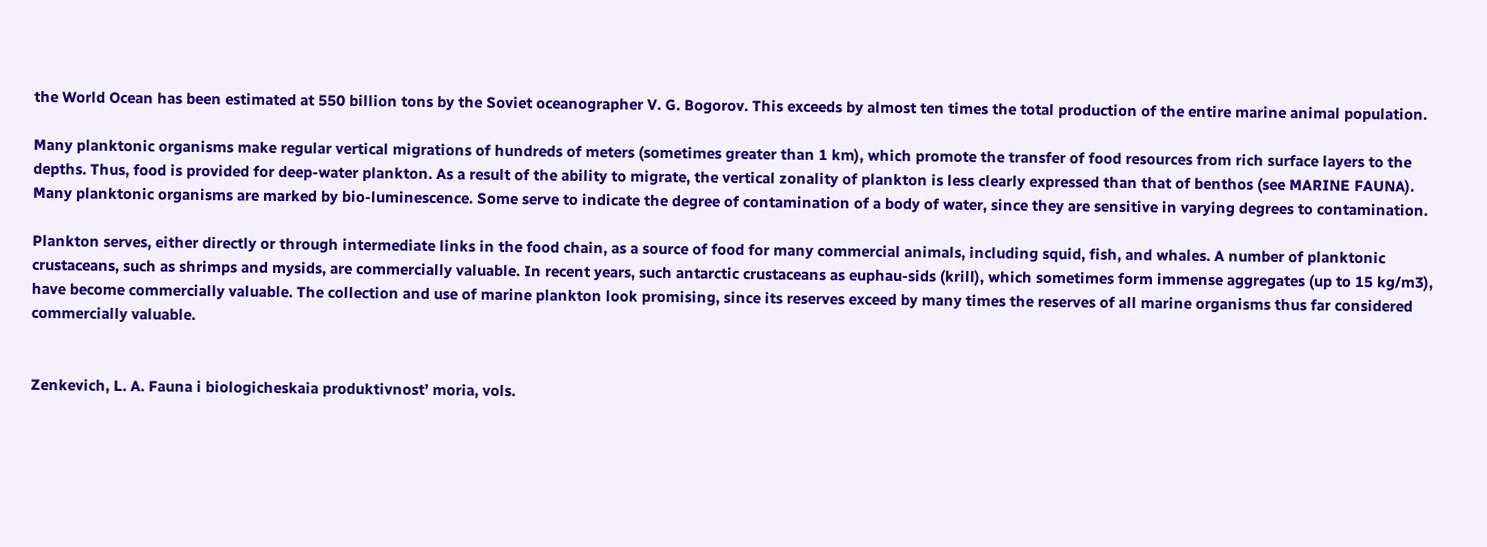the World Ocean has been estimated at 550 billion tons by the Soviet oceanographer V. G. Bogorov. This exceeds by almost ten times the total production of the entire marine animal population.

Many planktonic organisms make regular vertical migrations of hundreds of meters (sometimes greater than 1 km), which promote the transfer of food resources from rich surface layers to the depths. Thus, food is provided for deep-water plankton. As a result of the ability to migrate, the vertical zonality of plankton is less clearly expressed than that of benthos (see MARINE FAUNA). Many planktonic organisms are marked by bio-luminescence. Some serve to indicate the degree of contamination of a body of water, since they are sensitive in varying degrees to contamination.

Plankton serves, either directly or through intermediate links in the food chain, as a source of food for many commercial animals, including squid, fish, and whales. A number of planktonic crustaceans, such as shrimps and mysids, are commercially valuable. In recent years, such antarctic crustaceans as euphau-sids (krill), which sometimes form immense aggregates (up to 15 kg/m3), have become commercially valuable. The collection and use of marine plankton look promising, since its reserves exceed by many times the reserves of all marine organisms thus far considered commercially valuable.


Zenkevich, L. A. Fauna i biologicheskaia produktivnost’ moria, vols.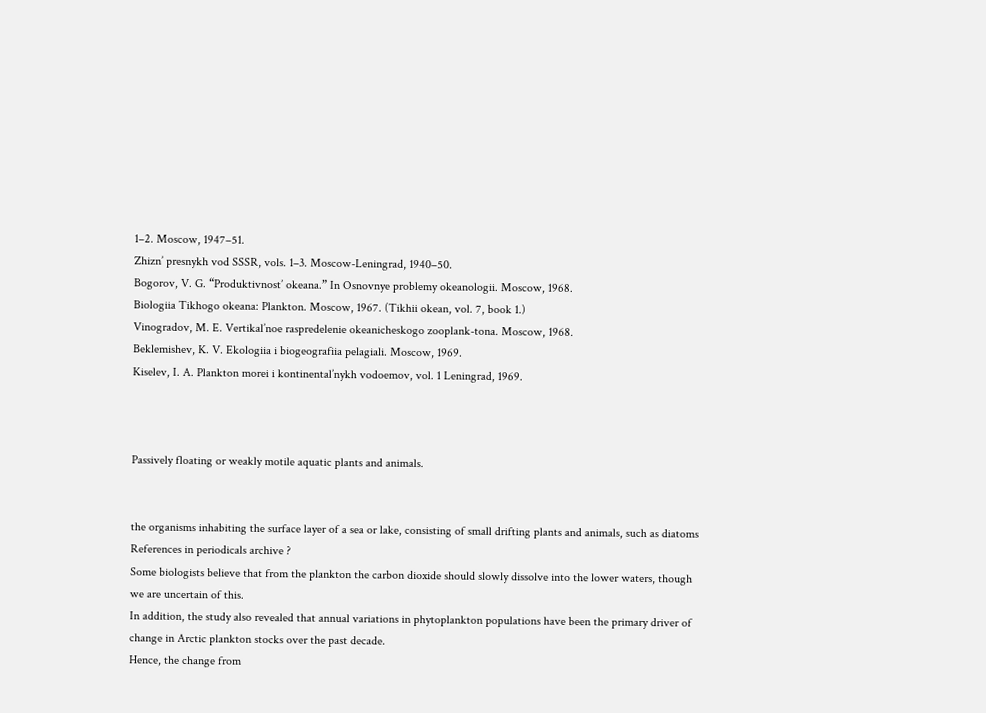1–2. Moscow, 1947–51.
Zhizn’ presnykh vod SSSR, vols. 1–3. Moscow-Leningrad, 1940–50.
Bogorov, V. G. “Produktivnost’ okeana.” In Osnovnye problemy okeanologii. Moscow, 1968.
Biologiia Tikhogo okeana: Plankton. Moscow, 1967. (Tikhii okean, vol. 7, book 1.)
Vinogradov, M. E. Vertikal’noe raspredelenie okeanicheskogo zooplank-tona. Moscow, 1968.
Beklemishev, K. V. Ekologiia i biogeografiia pelagiali. Moscow, 1969.
Kiselev, I. A. Plankton morei i kontinental’nykh vodoemov, vol. 1 Leningrad, 1969.



Passively floating or weakly motile aquatic plants and animals.


the organisms inhabiting the surface layer of a sea or lake, consisting of small drifting plants and animals, such as diatoms
References in periodicals archive ?
Some biologists believe that from the plankton the carbon dioxide should slowly dissolve into the lower waters, though we are uncertain of this.
In addition, the study also revealed that annual variations in phytoplankton populations have been the primary driver of change in Arctic plankton stocks over the past decade.
Hence, the change from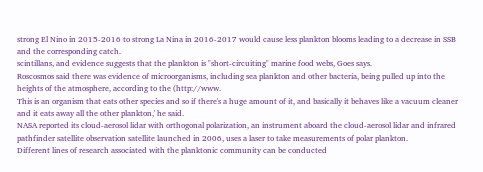strong El Nino in 2015-2016 to strong La Nina in 2016-2017 would cause less plankton blooms leading to a decrease in SSB and the corresponding catch.
scintillans, and evidence suggests that the plankton is "short-circuiting" marine food webs, Goes says.
Roscosmos said there was evidence of microorganisms, including sea plankton and other bacteria, being pulled up into the heights of the atmosphere, according to the (http://www.
This is an organism that eats other species and so if there's a huge amount of it, and basically it behaves like a vacuum cleaner and it eats away all the other plankton,' he said.
NASA reported its cloud-aerosol lidar with orthogonal polarization, an instrument aboard the cloud-aerosol lidar and infrared pathfinder satellite observation satellite launched in 2006, uses a laser to take measurements of polar plankton.
Different lines of research associated with the planktonic community can be conducted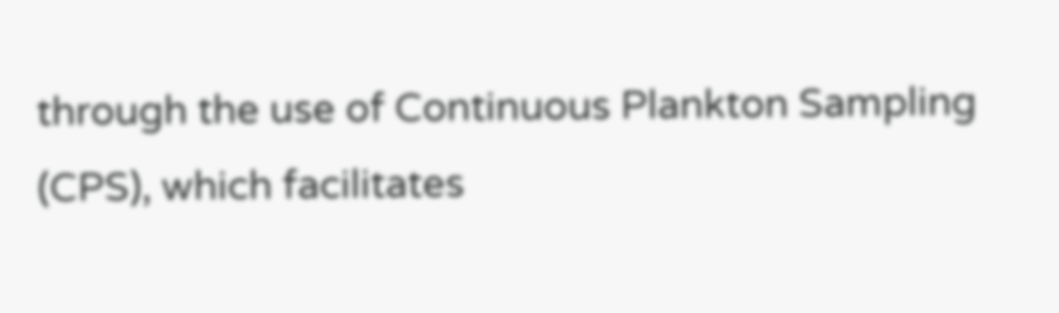through the use of Continuous Plankton Sampling (CPS), which facilitates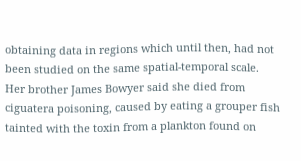obtaining data in regions which until then, had not been studied on the same spatial-temporal scale.
Her brother James Bowyer said she died from ciguatera poisoning, caused by eating a grouper fish tainted with the toxin from a plankton found on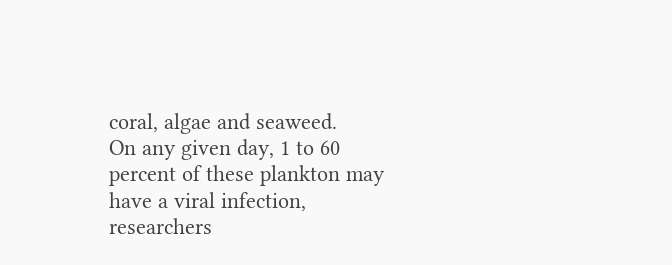coral, algae and seaweed.
On any given day, 1 to 60 percent of these plankton may have a viral infection, researchers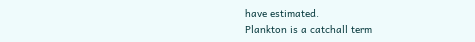have estimated.
Plankton is a catchall term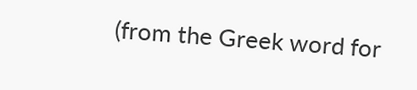(from the Greek word for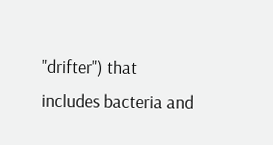"drifter") that includes bacteria and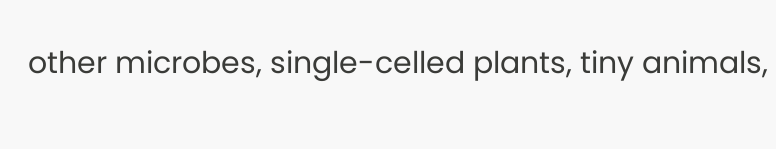other microbes, single-celled plants, tiny animals,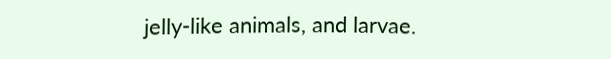jelly-like animals, and larvae.